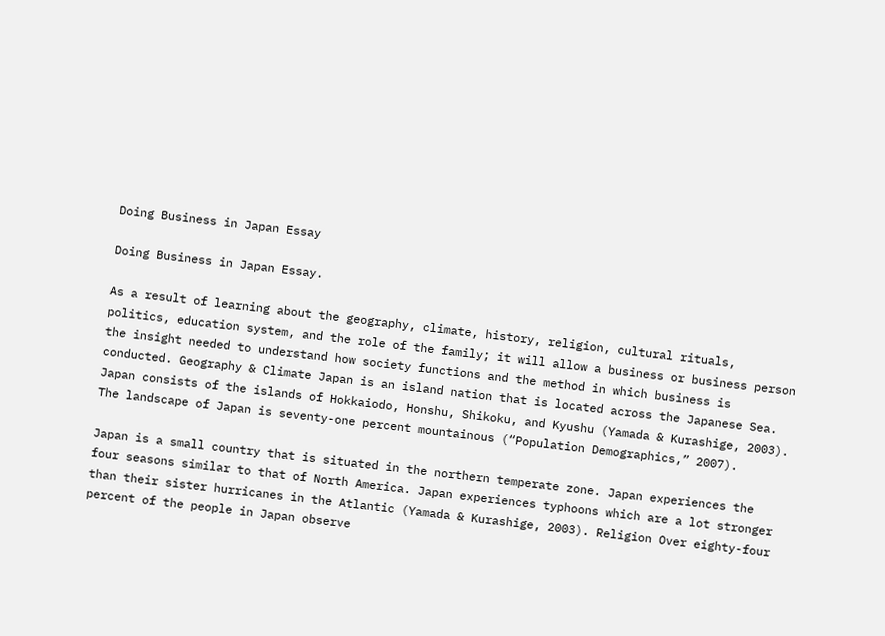Doing Business in Japan Essay

Doing Business in Japan Essay.

As a result of learning about the geography, climate, history, religion, cultural rituals, politics, education system, and the role of the family; it will allow a business or business person the insight needed to understand how society functions and the method in which business is conducted. Geography & Climate Japan is an island nation that is located across the Japanese Sea. Japan consists of the islands of Hokkaiodo, Honshu, Shikoku, and Kyushu (Yamada & Kurashige, 2003). The landscape of Japan is seventy-one percent mountainous (“Population Demographics,” 2007).

Japan is a small country that is situated in the northern temperate zone. Japan experiences the four seasons similar to that of North America. Japan experiences typhoons which are a lot stronger than their sister hurricanes in the Atlantic (Yamada & Kurashige, 2003). Religion Over eighty-four percent of the people in Japan observe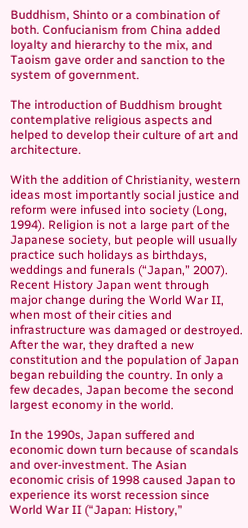Buddhism, Shinto or a combination of both. Confucianism from China added loyalty and hierarchy to the mix, and Taoism gave order and sanction to the system of government.

The introduction of Buddhism brought contemplative religious aspects and helped to develop their culture of art and architecture.

With the addition of Christianity, western ideas most importantly social justice and reform were infused into society (Long, 1994). Religion is not a large part of the Japanese society, but people will usually practice such holidays as birthdays, weddings and funerals (“Japan,” 2007). Recent History Japan went through major change during the World War II, when most of their cities and infrastructure was damaged or destroyed. After the war, they drafted a new constitution and the population of Japan began rebuilding the country. In only a few decades, Japan become the second largest economy in the world.

In the 1990s, Japan suffered and economic down turn because of scandals and over-investment. The Asian economic crisis of 1998 caused Japan to experience its worst recession since World War II (“Japan: History,”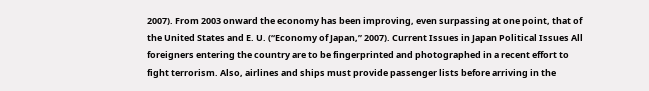2007). From 2003 onward the economy has been improving, even surpassing at one point, that of the United States and E. U. (“Economy of Japan,” 2007). Current Issues in Japan Political Issues All foreigners entering the country are to be fingerprinted and photographed in a recent effort to fight terrorism. Also, airlines and ships must provide passenger lists before arriving in the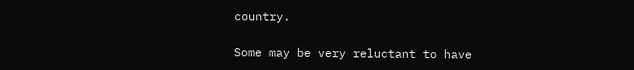country.

Some may be very reluctant to have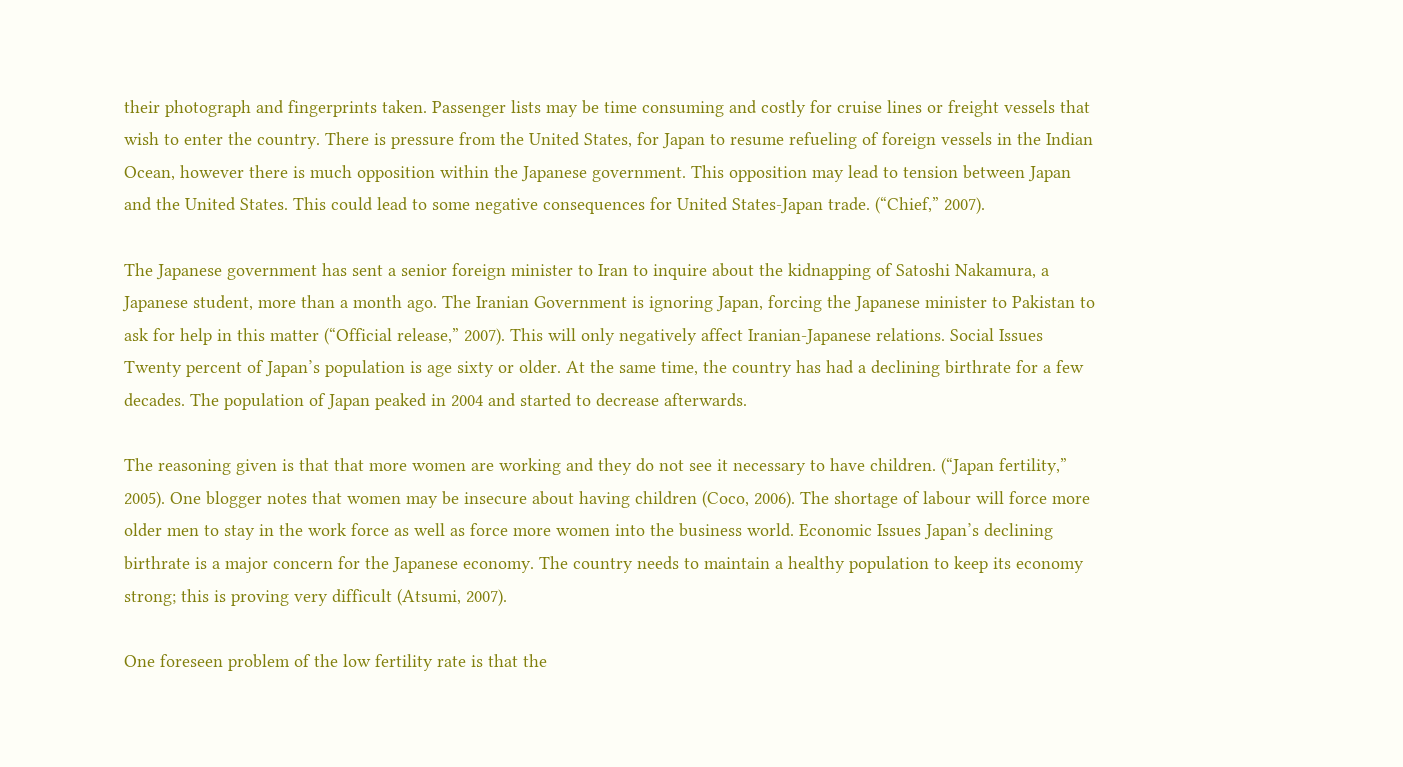their photograph and fingerprints taken. Passenger lists may be time consuming and costly for cruise lines or freight vessels that wish to enter the country. There is pressure from the United States, for Japan to resume refueling of foreign vessels in the Indian Ocean, however there is much opposition within the Japanese government. This opposition may lead to tension between Japan and the United States. This could lead to some negative consequences for United States-Japan trade. (“Chief,” 2007).

The Japanese government has sent a senior foreign minister to Iran to inquire about the kidnapping of Satoshi Nakamura, a Japanese student, more than a month ago. The Iranian Government is ignoring Japan, forcing the Japanese minister to Pakistan to ask for help in this matter (“Official release,” 2007). This will only negatively affect Iranian-Japanese relations. Social Issues Twenty percent of Japan’s population is age sixty or older. At the same time, the country has had a declining birthrate for a few decades. The population of Japan peaked in 2004 and started to decrease afterwards.

The reasoning given is that that more women are working and they do not see it necessary to have children. (“Japan fertility,” 2005). One blogger notes that women may be insecure about having children (Coco, 2006). The shortage of labour will force more older men to stay in the work force as well as force more women into the business world. Economic Issues Japan’s declining birthrate is a major concern for the Japanese economy. The country needs to maintain a healthy population to keep its economy strong; this is proving very difficult (Atsumi, 2007).

One foreseen problem of the low fertility rate is that the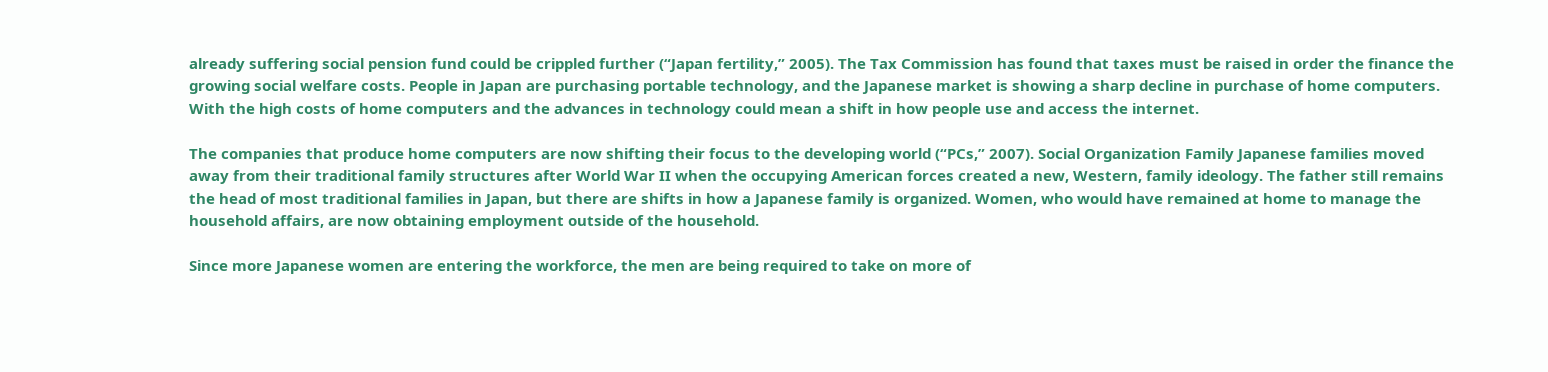already suffering social pension fund could be crippled further (“Japan fertility,” 2005). The Tax Commission has found that taxes must be raised in order the finance the growing social welfare costs. People in Japan are purchasing portable technology, and the Japanese market is showing a sharp decline in purchase of home computers. With the high costs of home computers and the advances in technology could mean a shift in how people use and access the internet.

The companies that produce home computers are now shifting their focus to the developing world (“PCs,” 2007). Social Organization Family Japanese families moved away from their traditional family structures after World War II when the occupying American forces created a new, Western, family ideology. The father still remains the head of most traditional families in Japan, but there are shifts in how a Japanese family is organized. Women, who would have remained at home to manage the household affairs, are now obtaining employment outside of the household.

Since more Japanese women are entering the workforce, the men are being required to take on more of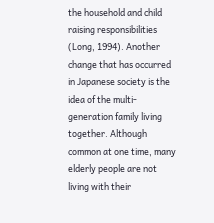the household and child raising responsibilities (Long, 1994). Another change that has occurred in Japanese society is the idea of the multi-generation family living together. Although common at one time, many elderly people are not living with their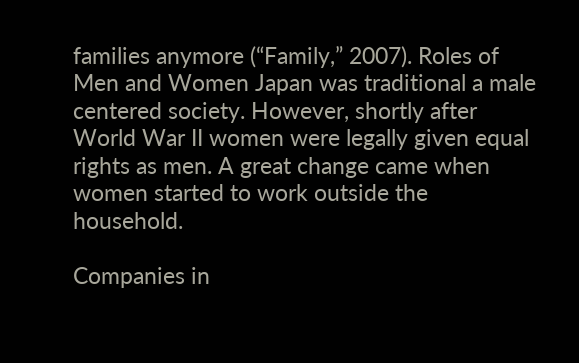families anymore (“Family,” 2007). Roles of Men and Women Japan was traditional a male centered society. However, shortly after World War II women were legally given equal rights as men. A great change came when women started to work outside the household.

Companies in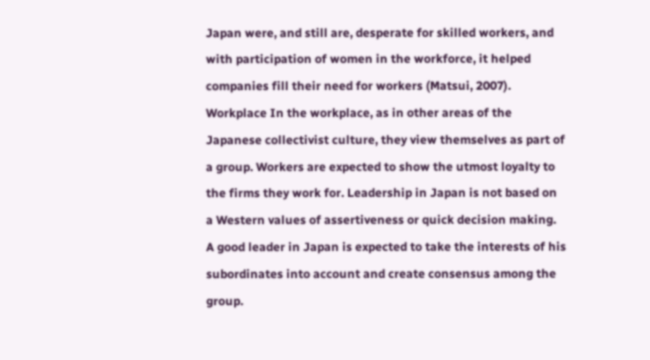Japan were, and still are, desperate for skilled workers, and with participation of women in the workforce, it helped companies fill their need for workers (Matsui, 2007). Workplace In the workplace, as in other areas of the Japanese collectivist culture, they view themselves as part of a group. Workers are expected to show the utmost loyalty to the firms they work for. Leadership in Japan is not based on a Western values of assertiveness or quick decision making. A good leader in Japan is expected to take the interests of his subordinates into account and create consensus among the group.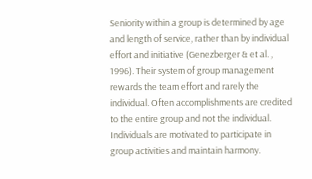Seniority within a group is determined by age and length of service, rather than by individual effort and initiative (Genezberger & et al. , 1996). Their system of group management rewards the team effort and rarely the individual. Often accomplishments are credited to the entire group and not the individual. Individuals are motivated to participate in group activities and maintain harmony.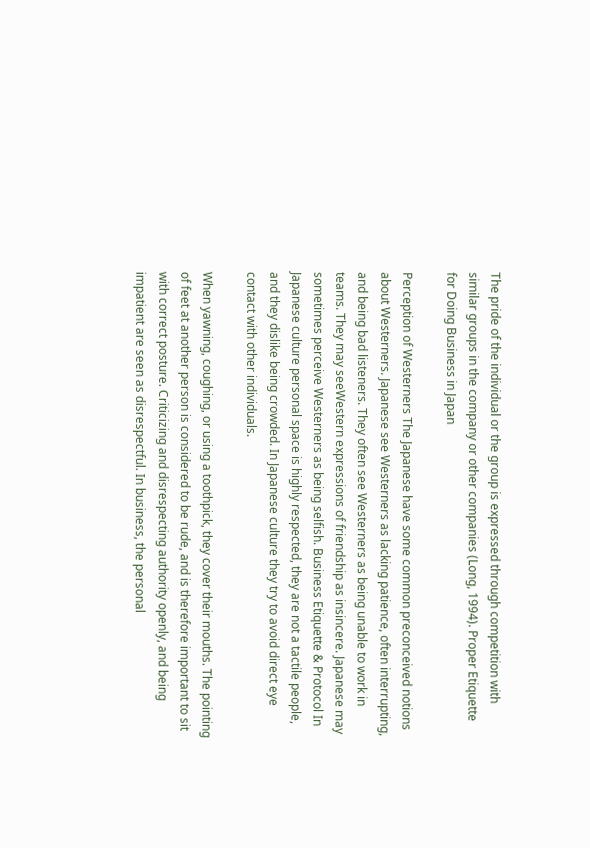The pride of the individual or the group is expressed through competition with similar groups in the company or other companies (Long, 1994). Proper Etiquette for Doing Business in Japan

Perception of Westerners The Japanese have some common preconceived notions about Westerners. Japanese see Westerners as lacking patience, often interrupting, and being bad listeners. They often see Westerners as being unable to work in teams. They may seeWestern expressions of friendship as insincere. Japanese may sometimes perceive Westerners as being selfish. Business Etiquette & Protocol In Japanese culture personal space is highly respected, they are not a tactile people, and they dislike being crowded. In Japanese culture they try to avoid direct eye contact with other individuals.

When yawning, coughing, or using a toothpick, they cover their mouths. The pointing of feet at another person is considered to be rude, and is therefore important to sit with correct posture. Criticizing and disrespecting authority openly, and being impatient are seen as disrespectful. In business, the personal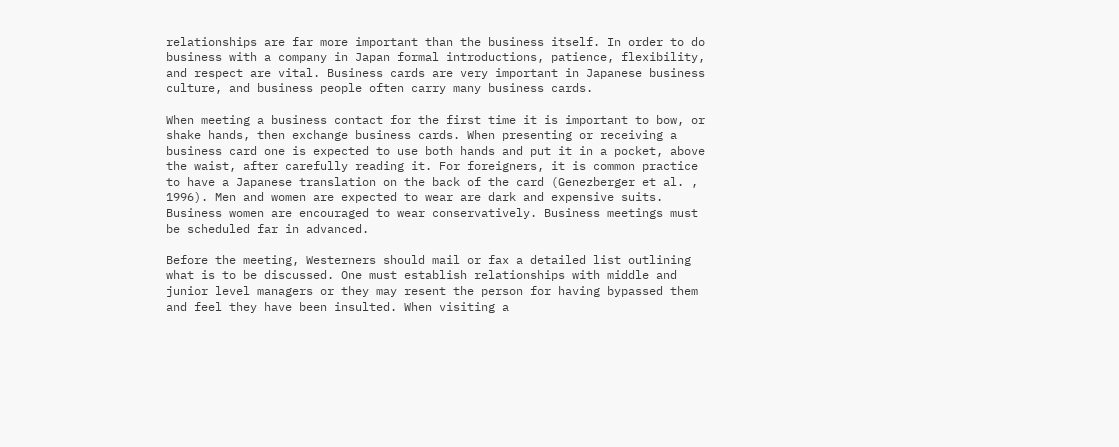relationships are far more important than the business itself. In order to do business with a company in Japan formal introductions, patience, flexibility, and respect are vital. Business cards are very important in Japanese business culture, and business people often carry many business cards.

When meeting a business contact for the first time it is important to bow, or shake hands, then exchange business cards. When presenting or receiving a business card one is expected to use both hands and put it in a pocket, above the waist, after carefully reading it. For foreigners, it is common practice to have a Japanese translation on the back of the card (Genezberger et al. , 1996). Men and women are expected to wear are dark and expensive suits. Business women are encouraged to wear conservatively. Business meetings must be scheduled far in advanced.

Before the meeting, Westerners should mail or fax a detailed list outlining what is to be discussed. One must establish relationships with middle and junior level managers or they may resent the person for having bypassed them and feel they have been insulted. When visiting a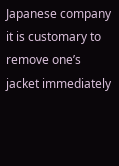Japanese company it is customary to remove one’s jacket immediately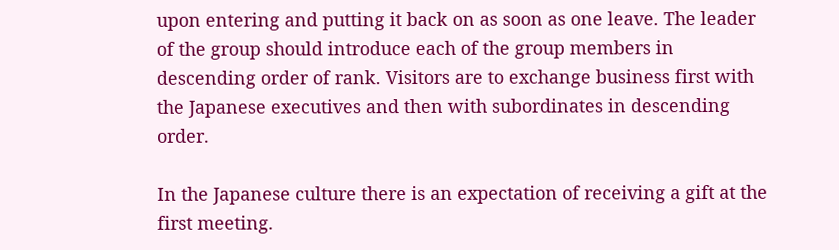upon entering and putting it back on as soon as one leave. The leader of the group should introduce each of the group members in descending order of rank. Visitors are to exchange business first with the Japanese executives and then with subordinates in descending order.

In the Japanese culture there is an expectation of receiving a gift at the first meeting.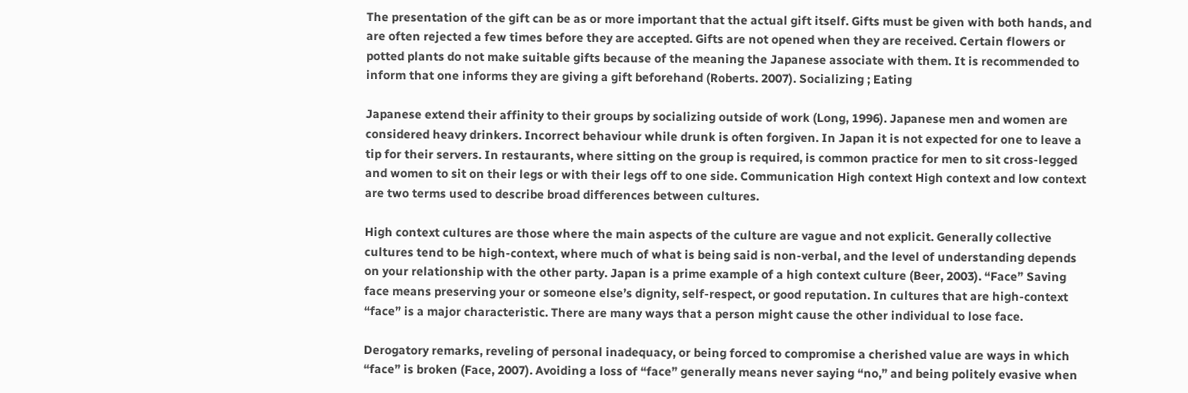The presentation of the gift can be as or more important that the actual gift itself. Gifts must be given with both hands, and are often rejected a few times before they are accepted. Gifts are not opened when they are received. Certain flowers or potted plants do not make suitable gifts because of the meaning the Japanese associate with them. It is recommended to inform that one informs they are giving a gift beforehand (Roberts. 2007). Socializing ; Eating

Japanese extend their affinity to their groups by socializing outside of work (Long, 1996). Japanese men and women are considered heavy drinkers. Incorrect behaviour while drunk is often forgiven. In Japan it is not expected for one to leave a tip for their servers. In restaurants, where sitting on the group is required, is common practice for men to sit cross-legged and women to sit on their legs or with their legs off to one side. Communication High context High context and low context are two terms used to describe broad differences between cultures.

High context cultures are those where the main aspects of the culture are vague and not explicit. Generally collective cultures tend to be high-context, where much of what is being said is non-verbal, and the level of understanding depends on your relationship with the other party. Japan is a prime example of a high context culture (Beer, 2003). “Face” Saving face means preserving your or someone else’s dignity, self-respect, or good reputation. In cultures that are high-context “face” is a major characteristic. There are many ways that a person might cause the other individual to lose face.

Derogatory remarks, reveling of personal inadequacy, or being forced to compromise a cherished value are ways in which “face” is broken (Face, 2007). Avoiding a loss of “face” generally means never saying “no,” and being politely evasive when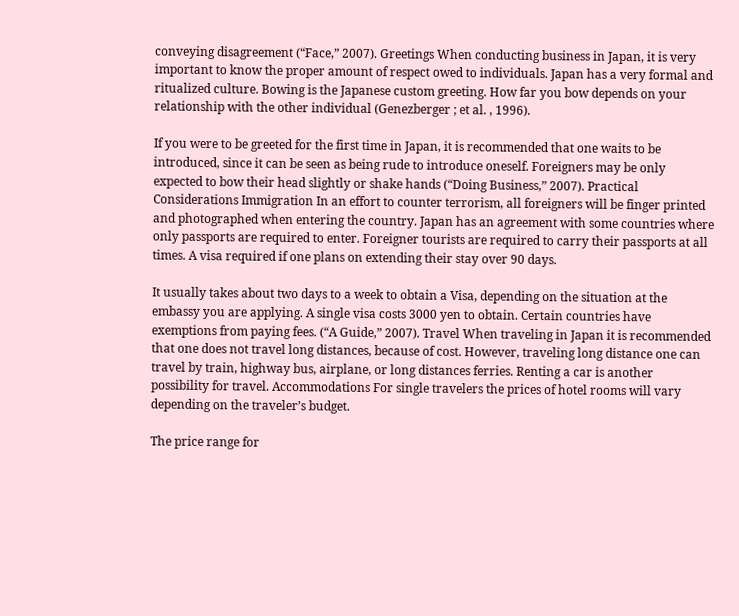conveying disagreement (“Face,” 2007). Greetings When conducting business in Japan, it is very important to know the proper amount of respect owed to individuals. Japan has a very formal and ritualized culture. Bowing is the Japanese custom greeting. How far you bow depends on your relationship with the other individual (Genezberger ; et al. , 1996).

If you were to be greeted for the first time in Japan, it is recommended that one waits to be introduced, since it can be seen as being rude to introduce oneself. Foreigners may be only expected to bow their head slightly or shake hands (“Doing Business,” 2007). Practical Considerations Immigration In an effort to counter terrorism, all foreigners will be finger printed and photographed when entering the country. Japan has an agreement with some countries where only passports are required to enter. Foreigner tourists are required to carry their passports at all times. A visa required if one plans on extending their stay over 90 days.

It usually takes about two days to a week to obtain a Visa, depending on the situation at the embassy you are applying. A single visa costs 3000 yen to obtain. Certain countries have exemptions from paying fees. (“A Guide,” 2007). Travel When traveling in Japan it is recommended that one does not travel long distances, because of cost. However, traveling long distance one can travel by train, highway bus, airplane, or long distances ferries. Renting a car is another possibility for travel. Accommodations For single travelers the prices of hotel rooms will vary depending on the traveler’s budget.

The price range for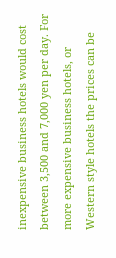inexpensive business hotels would cost between 3,500 and 7,000 yen per day. For more expensive business hotels, or Western style hotels the prices can be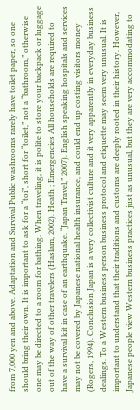from 7,000 yen and above. Adaptation and Survival Public washrooms rarely have toilet paper, so one should bring their own. It is important to ask for a “toi”, short for “toilet,” not a “bathroom,” otherwise one may be directed to a room for bathing. When traveling, it is polite to store your backpack or luggage out of the way of other travelers (Haslam, 2002). Heath ; Emergencies All households are required to have a survival kit in case of an earthquake. “Japan Travel,” 2007). English speaking hospitals and services may not be covered by Japanese national health insurance, and could end up costing visitors money (Rogers, 1994). Conclusion Japan is a very collectivist culture and it very apparently in everyday business dealings. To a Western business person business protocol and etiquette may seem very unusual. It is important to understand that their traditions and customs are deeply rooted in their history. However, Japanese people view Western business practices just as unusual, but they are very accommodating to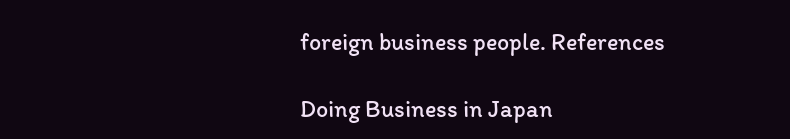foreign business people. References

Doing Business in Japan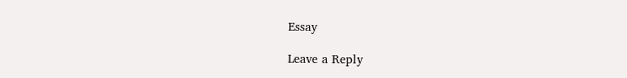Essay

Leave a Reply